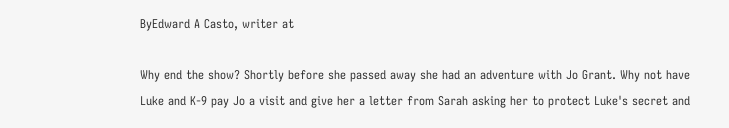ByEdward A Casto, writer at

Why end the show? Shortly before she passed away she had an adventure with Jo Grant. Why not have Luke and K-9 pay Jo a visit and give her a letter from Sarah asking her to protect Luke's secret and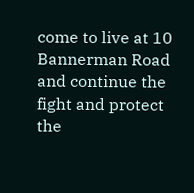come to live at 10 Bannerman Road and continue the fight and protect the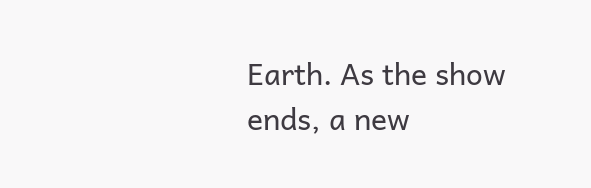Earth. As the show ends, a new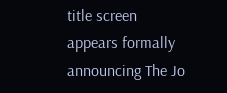title screen appears formally announcing The Jo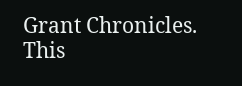Grant Chronicles. This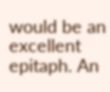would be an excellent epitaph. An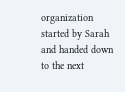organization started by Sarah and handed down to the next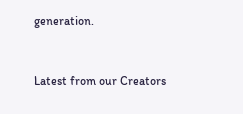generation.


Latest from our Creators